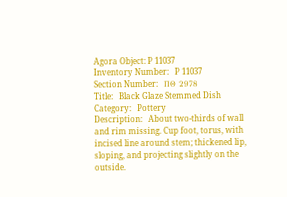Agora Object: P 11037
Inventory Number:   P 11037
Section Number:   ΠΘ 2978
Title:   Black Glaze Stemmed Dish
Category:   Pottery
Description:   About two-thirds of wall and rim missing. Cup foot, torus, with incised line around stem; thickened lip, sloping, and projecting slightly on the outside.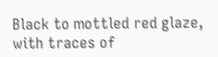Black to mottled red glaze, with traces of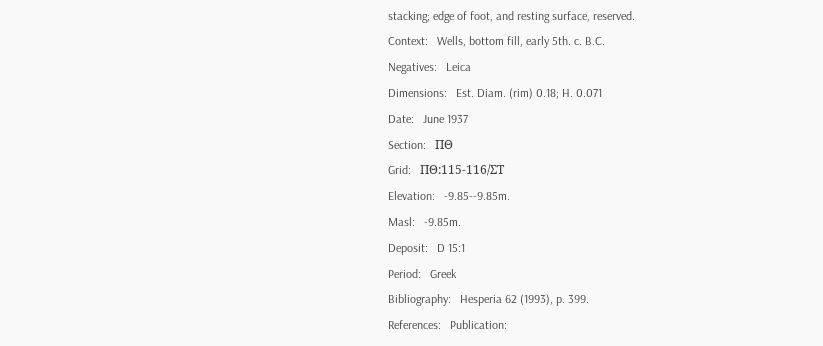stacking; edge of foot, and resting surface, reserved.
Context:   Wells, bottom fill, early 5th. c. B.C.
Negatives:   Leica
Dimensions:   Est. Diam. (rim) 0.18; H. 0.071
Date:   June 1937
Section:   ΠΘ
Grid:   ΠΘ:115-116/ΣΤ
Elevation:   -9.85--9.85m.
Masl:   -9.85m.
Deposit:   D 15:1
Period:   Greek
Bibliography:   Hesperia 62 (1993), p. 399.
References:   Publication: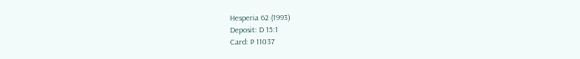Hesperia 62 (1993)
Deposit: D 15:1
Card: P 11037